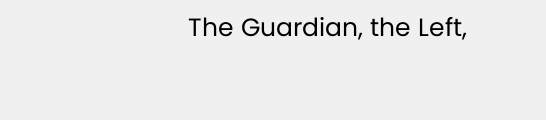The Guardian, the Left,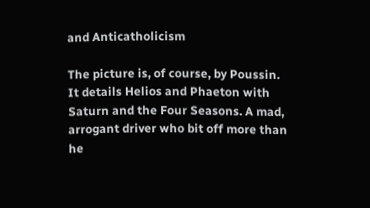and Anticatholicism

The picture is, of course, by Poussin. It details Helios and Phaeton with Saturn and the Four Seasons. A mad, arrogant driver who bit off more than he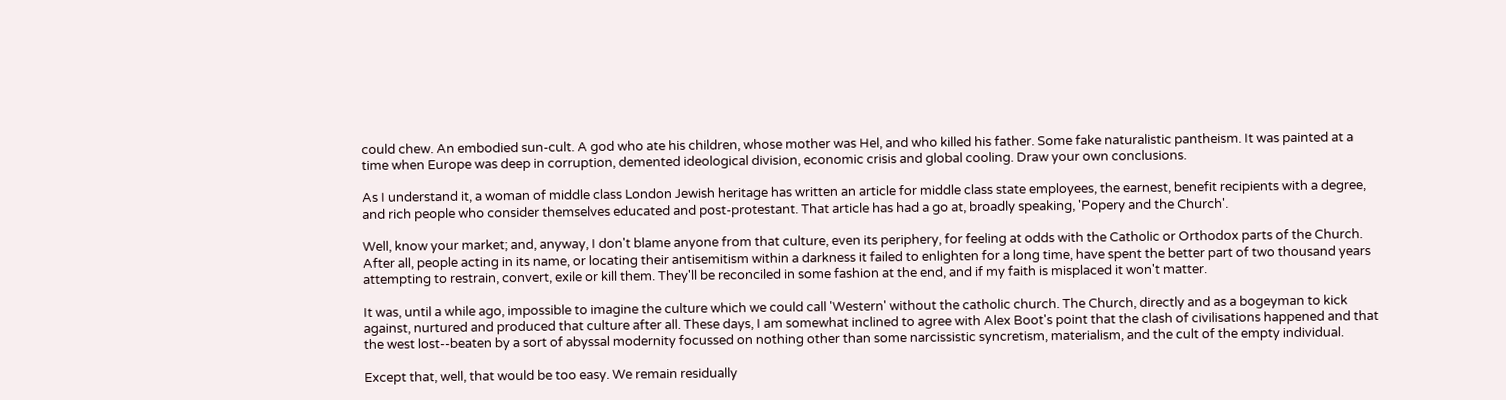could chew. An embodied sun-cult. A god who ate his children, whose mother was Hel, and who killed his father. Some fake naturalistic pantheism. It was painted at a time when Europe was deep in corruption, demented ideological division, economic crisis and global cooling. Draw your own conclusions.

As I understand it, a woman of middle class London Jewish heritage has written an article for middle class state employees, the earnest, benefit recipients with a degree, and rich people who consider themselves educated and post-protestant. That article has had a go at, broadly speaking, 'Popery and the Church'.

Well, know your market; and, anyway, I don't blame anyone from that culture, even its periphery, for feeling at odds with the Catholic or Orthodox parts of the Church. After all, people acting in its name, or locating their antisemitism within a darkness it failed to enlighten for a long time, have spent the better part of two thousand years attempting to restrain, convert, exile or kill them. They'll be reconciled in some fashion at the end, and if my faith is misplaced it won't matter.

It was, until a while ago, impossible to imagine the culture which we could call 'Western' without the catholic church. The Church, directly and as a bogeyman to kick against, nurtured and produced that culture after all. These days, I am somewhat inclined to agree with Alex Boot's point that the clash of civilisations happened and that the west lost--beaten by a sort of abyssal modernity focussed on nothing other than some narcissistic syncretism, materialism, and the cult of the empty individual.

Except that, well, that would be too easy. We remain residually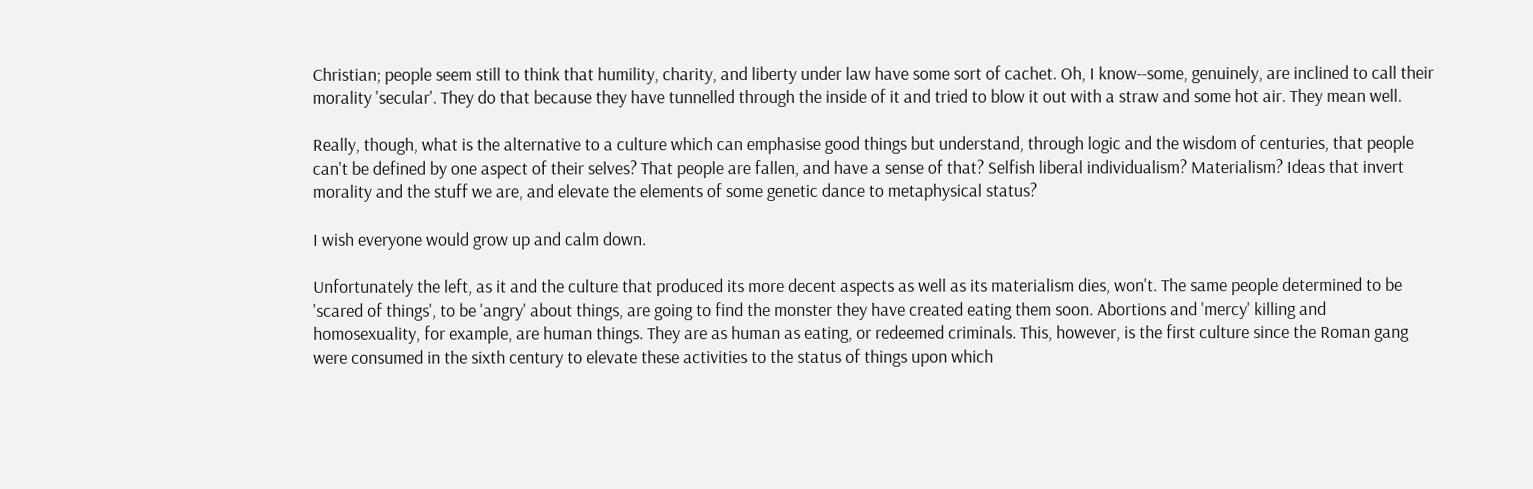Christian; people seem still to think that humility, charity, and liberty under law have some sort of cachet. Oh, I know--some, genuinely, are inclined to call their morality 'secular'. They do that because they have tunnelled through the inside of it and tried to blow it out with a straw and some hot air. They mean well.

Really, though, what is the alternative to a culture which can emphasise good things but understand, through logic and the wisdom of centuries, that people can't be defined by one aspect of their selves? That people are fallen, and have a sense of that? Selfish liberal individualism? Materialism? Ideas that invert morality and the stuff we are, and elevate the elements of some genetic dance to metaphysical status?

I wish everyone would grow up and calm down.

Unfortunately the left, as it and the culture that produced its more decent aspects as well as its materialism dies, won't. The same people determined to be 'scared of things', to be 'angry' about things, are going to find the monster they have created eating them soon. Abortions and 'mercy' killing and homosexuality, for example, are human things. They are as human as eating, or redeemed criminals. This, however, is the first culture since the Roman gang were consumed in the sixth century to elevate these activities to the status of things upon which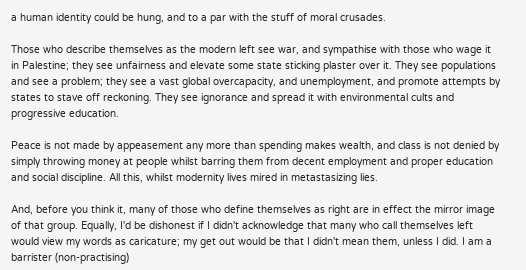a human identity could be hung, and to a par with the stuff of moral crusades.

Those who describe themselves as the modern left see war, and sympathise with those who wage it in Palestine; they see unfairness and elevate some state sticking plaster over it. They see populations and see a problem; they see a vast global overcapacity, and unemployment, and promote attempts by states to stave off reckoning. They see ignorance and spread it with environmental cults and progressive education.

Peace is not made by appeasement any more than spending makes wealth, and class is not denied by simply throwing money at people whilst barring them from decent employment and proper education and social discipline. All this, whilst modernity lives mired in metastasizing lies.

And, before you think it, many of those who define themselves as right are in effect the mirror image of that group. Equally, I'd be dishonest if I didn't acknowledge that many who call themselves left would view my words as caricature; my get out would be that I didn't mean them, unless I did. I am a barrister (non-practising)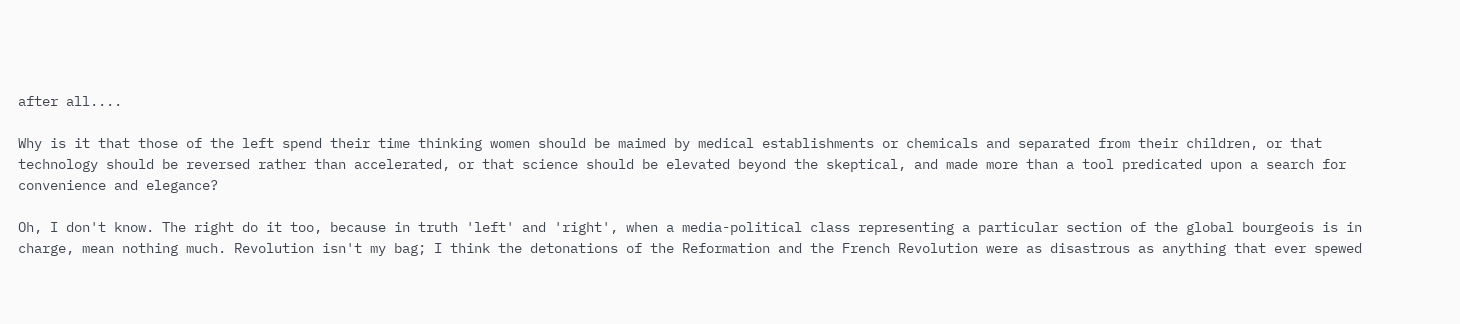after all....

Why is it that those of the left spend their time thinking women should be maimed by medical establishments or chemicals and separated from their children, or that technology should be reversed rather than accelerated, or that science should be elevated beyond the skeptical, and made more than a tool predicated upon a search for convenience and elegance?

Oh, I don't know. The right do it too, because in truth 'left' and 'right', when a media-political class representing a particular section of the global bourgeois is in charge, mean nothing much. Revolution isn't my bag; I think the detonations of the Reformation and the French Revolution were as disastrous as anything that ever spewed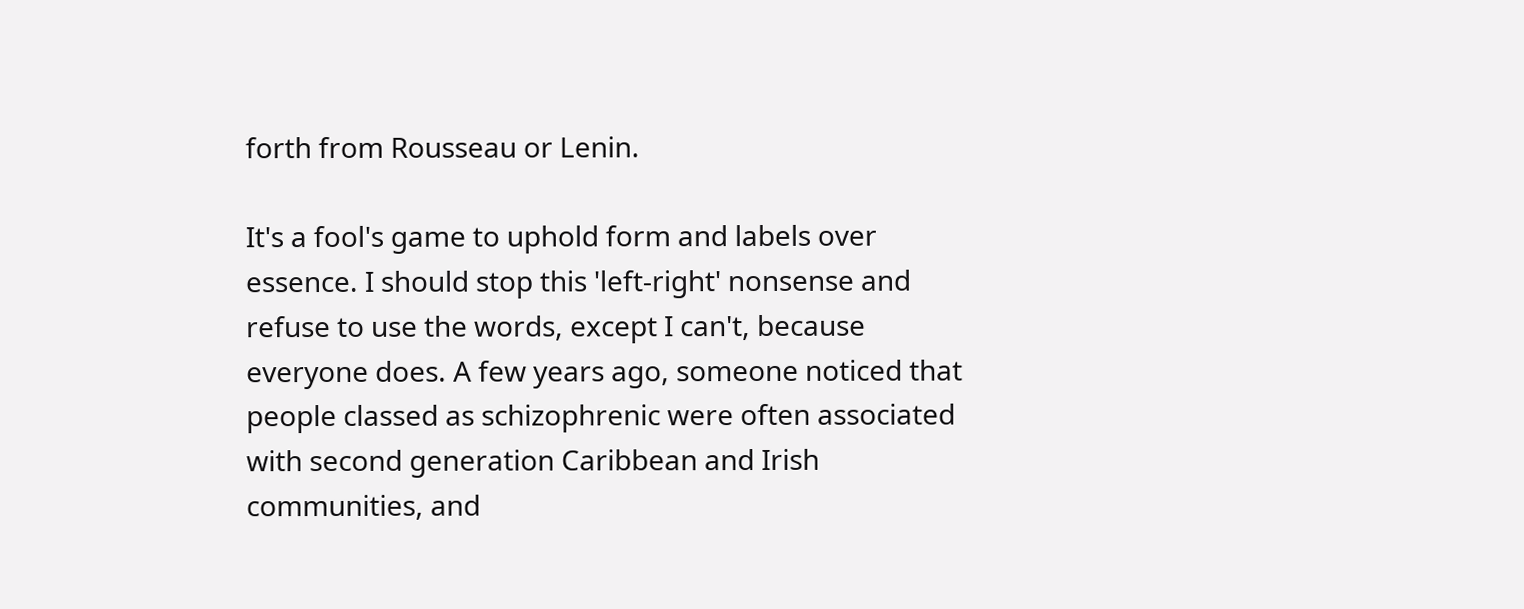forth from Rousseau or Lenin.

It's a fool's game to uphold form and labels over essence. I should stop this 'left-right' nonsense and refuse to use the words, except I can't, because everyone does. A few years ago, someone noticed that people classed as schizophrenic were often associated with second generation Caribbean and Irish communities, and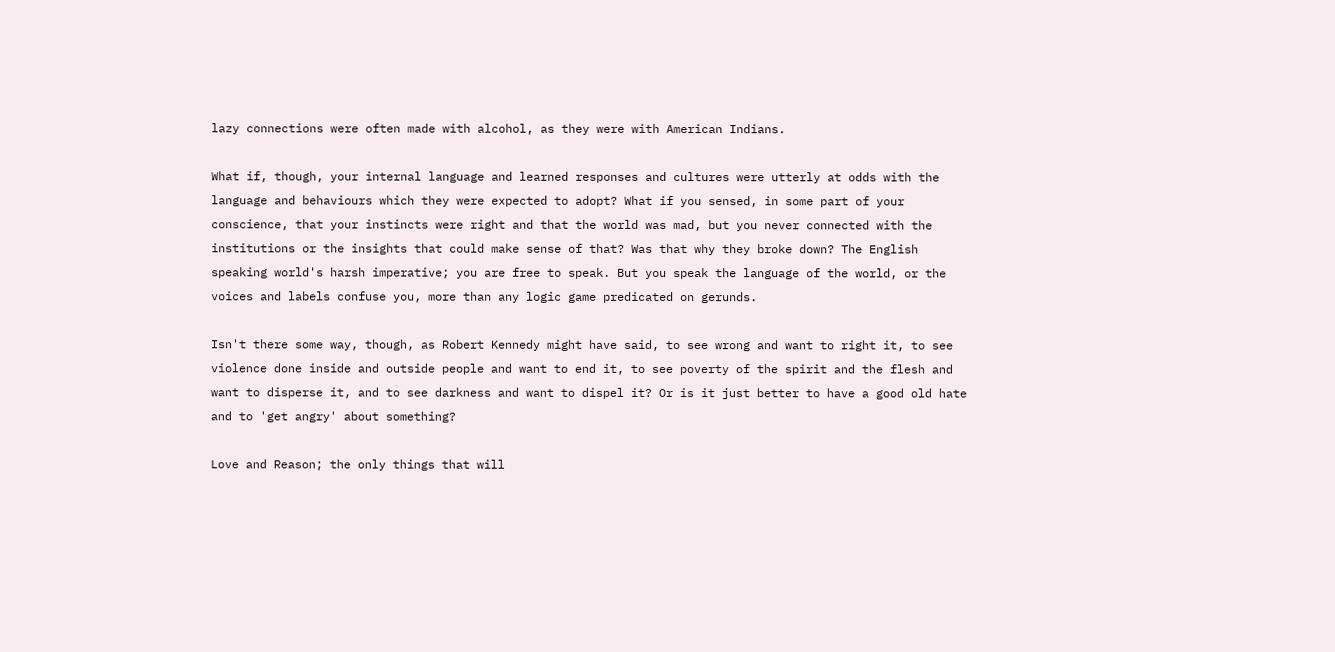lazy connections were often made with alcohol, as they were with American Indians.

What if, though, your internal language and learned responses and cultures were utterly at odds with the language and behaviours which they were expected to adopt? What if you sensed, in some part of your conscience, that your instincts were right and that the world was mad, but you never connected with the institutions or the insights that could make sense of that? Was that why they broke down? The English speaking world's harsh imperative; you are free to speak. But you speak the language of the world, or the voices and labels confuse you, more than any logic game predicated on gerunds.

Isn't there some way, though, as Robert Kennedy might have said, to see wrong and want to right it, to see violence done inside and outside people and want to end it, to see poverty of the spirit and the flesh and want to disperse it, and to see darkness and want to dispel it? Or is it just better to have a good old hate and to 'get angry' about something?

Love and Reason; the only things that will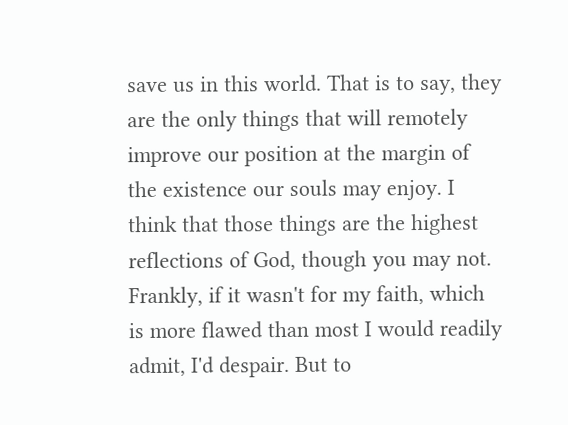save us in this world. That is to say, they are the only things that will remotely improve our position at the margin of the existence our souls may enjoy. I think that those things are the highest reflections of God, though you may not. Frankly, if it wasn't for my faith, which is more flawed than most I would readily admit, I'd despair. But to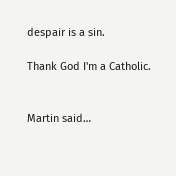despair is a sin.

Thank God I'm a Catholic.


Martin said…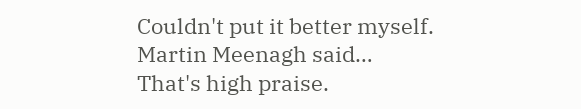Couldn't put it better myself.
Martin Meenagh said…
That's high praise.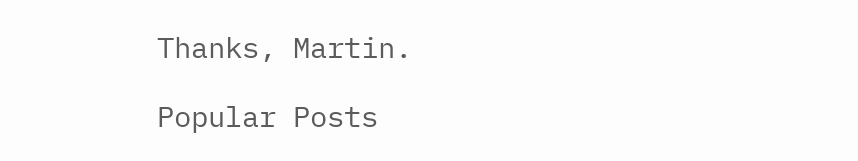Thanks, Martin.

Popular Posts